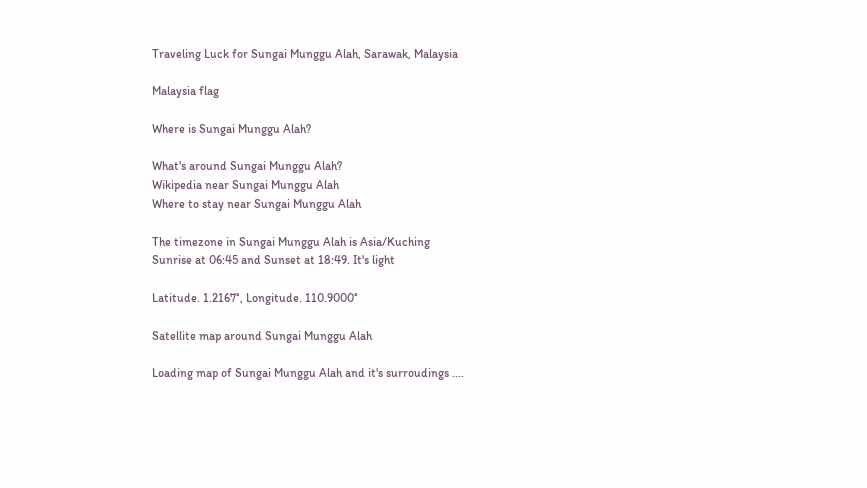Traveling Luck for Sungai Munggu Alah, Sarawak, Malaysia

Malaysia flag

Where is Sungai Munggu Alah?

What's around Sungai Munggu Alah?
Wikipedia near Sungai Munggu Alah
Where to stay near Sungai Munggu Alah

The timezone in Sungai Munggu Alah is Asia/Kuching
Sunrise at 06:45 and Sunset at 18:49. It's light

Latitude. 1.2167°, Longitude. 110.9000°

Satellite map around Sungai Munggu Alah

Loading map of Sungai Munggu Alah and it's surroudings ....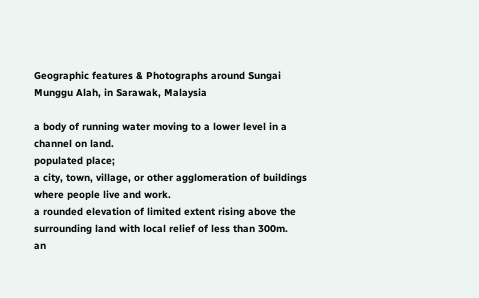Geographic features & Photographs around Sungai Munggu Alah, in Sarawak, Malaysia

a body of running water moving to a lower level in a channel on land.
populated place;
a city, town, village, or other agglomeration of buildings where people live and work.
a rounded elevation of limited extent rising above the surrounding land with local relief of less than 300m.
an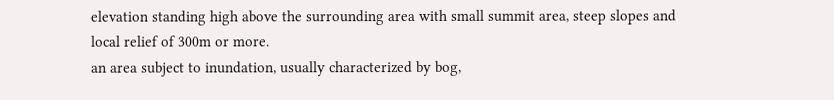elevation standing high above the surrounding area with small summit area, steep slopes and local relief of 300m or more.
an area subject to inundation, usually characterized by bog,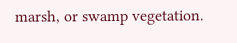marsh, or swamp vegetation.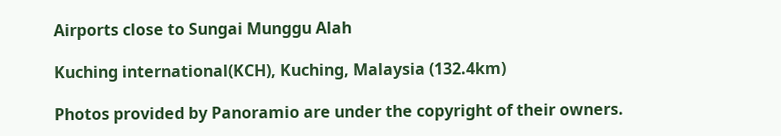Airports close to Sungai Munggu Alah

Kuching international(KCH), Kuching, Malaysia (132.4km)

Photos provided by Panoramio are under the copyright of their owners.